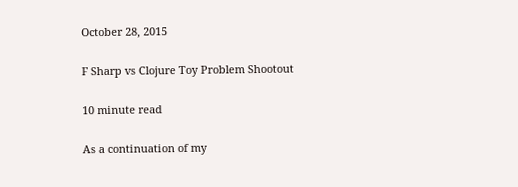October 28, 2015

F Sharp vs Clojure Toy Problem Shootout

10 minute read

As a continuation of my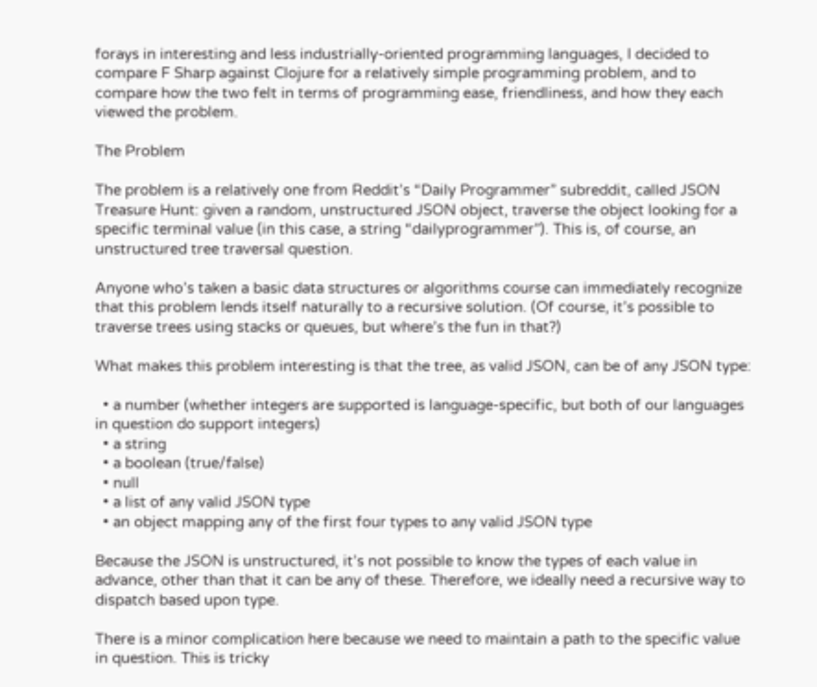forays in interesting and less industrially-oriented programming languages, I decided to compare F Sharp against Clojure for a relatively simple programming problem, and to compare how the two felt in terms of programming ease, friendliness, and how they each viewed the problem.

The Problem

The problem is a relatively one from Reddit’s “Daily Programmer” subreddit, called JSON Treasure Hunt: given a random, unstructured JSON object, traverse the object looking for a specific terminal value (in this case, a string “dailyprogrammer”). This is, of course, an unstructured tree traversal question.

Anyone who’s taken a basic data structures or algorithms course can immediately recognize that this problem lends itself naturally to a recursive solution. (Of course, it’s possible to traverse trees using stacks or queues, but where’s the fun in that?)

What makes this problem interesting is that the tree, as valid JSON, can be of any JSON type:

  • a number (whether integers are supported is language-specific, but both of our languages in question do support integers)
  • a string
  • a boolean (true/false)
  • null
  • a list of any valid JSON type
  • an object mapping any of the first four types to any valid JSON type

Because the JSON is unstructured, it’s not possible to know the types of each value in advance, other than that it can be any of these. Therefore, we ideally need a recursive way to dispatch based upon type.

There is a minor complication here because we need to maintain a path to the specific value in question. This is tricky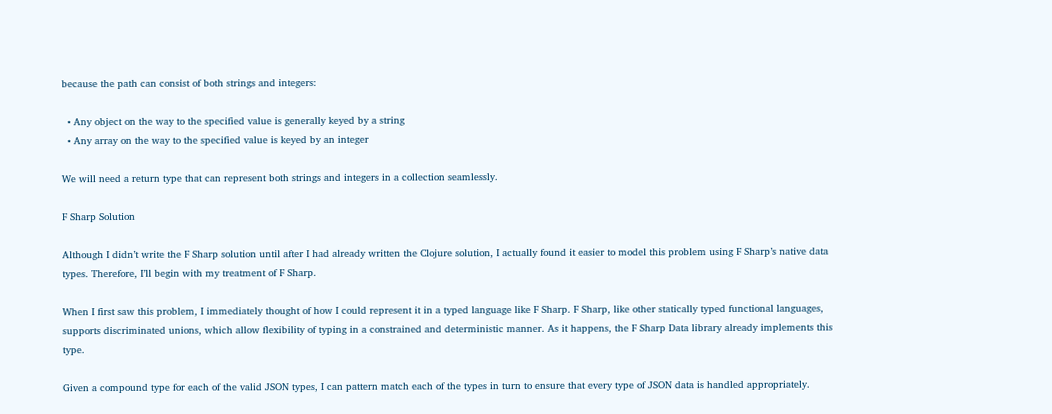because the path can consist of both strings and integers:

  • Any object on the way to the specified value is generally keyed by a string
  • Any array on the way to the specified value is keyed by an integer

We will need a return type that can represent both strings and integers in a collection seamlessly.

F Sharp Solution

Although I didn’t write the F Sharp solution until after I had already written the Clojure solution, I actually found it easier to model this problem using F Sharp’s native data types. Therefore, I’ll begin with my treatment of F Sharp.

When I first saw this problem, I immediately thought of how I could represent it in a typed language like F Sharp. F Sharp, like other statically typed functional languages, supports discriminated unions, which allow flexibility of typing in a constrained and deterministic manner. As it happens, the F Sharp Data library already implements this type.

Given a compound type for each of the valid JSON types, I can pattern match each of the types in turn to ensure that every type of JSON data is handled appropriately.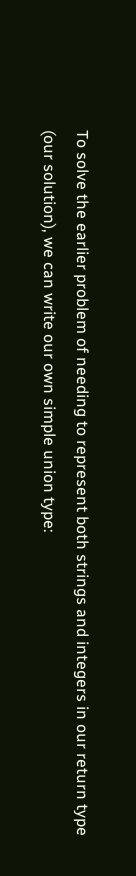To solve the earlier problem of needing to represent both strings and integers in our return type (our solution), we can write our own simple union type: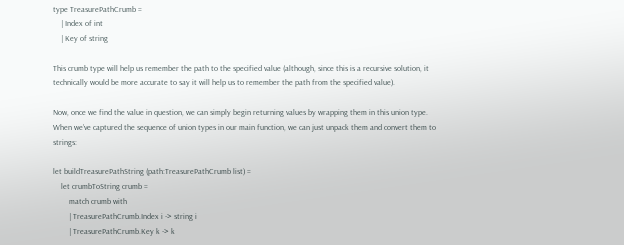type TreasurePathCrumb =
    | Index of int
    | Key of string

This crumb type will help us remember the path to the specified value (although, since this is a recursive solution, it technically would be more accurate to say it will help us to remember the path from the specified value).

Now, once we find the value in question, we can simply begin returning values by wrapping them in this union type. When we’ve captured the sequence of union types in our main function, we can just unpack them and convert them to strings:

let buildTreasurePathString (path:TreasurePathCrumb list) =
    let crumbToString crumb =
        match crumb with
        | TreasurePathCrumb.Index i -> string i
        | TreasurePathCrumb.Key k -> k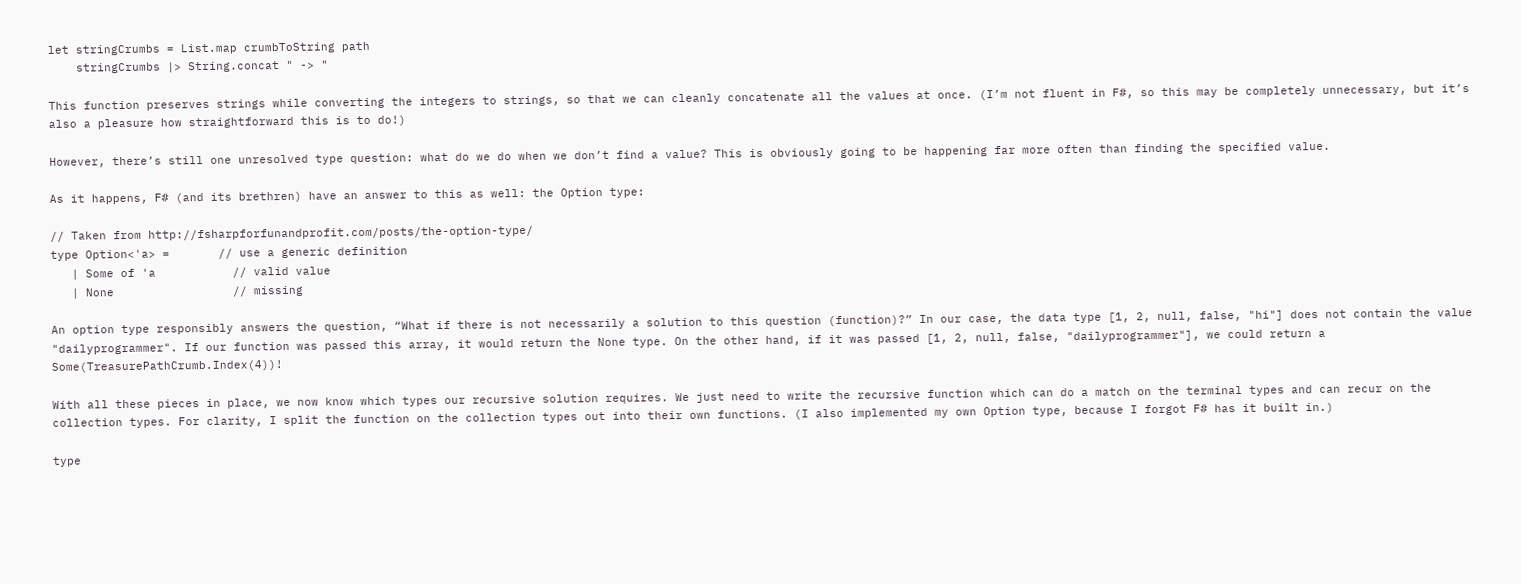let stringCrumbs = List.map crumbToString path
    stringCrumbs |> String.concat " -> "

This function preserves strings while converting the integers to strings, so that we can cleanly concatenate all the values at once. (I’m not fluent in F#, so this may be completely unnecessary, but it’s also a pleasure how straightforward this is to do!)

However, there’s still one unresolved type question: what do we do when we don’t find a value? This is obviously going to be happening far more often than finding the specified value.

As it happens, F# (and its brethren) have an answer to this as well: the Option type:

// Taken from http://fsharpforfunandprofit.com/posts/the-option-type/
type Option<'a> =       // use a generic definition
   | Some of 'a           // valid value
   | None                 // missing

An option type responsibly answers the question, “What if there is not necessarily a solution to this question (function)?” In our case, the data type [1, 2, null, false, "hi"] does not contain the value "dailyprogrammer". If our function was passed this array, it would return the None type. On the other hand, if it was passed [1, 2, null, false, "dailyprogrammer"], we could return a Some(TreasurePathCrumb.Index(4))!

With all these pieces in place, we now know which types our recursive solution requires. We just need to write the recursive function which can do a match on the terminal types and can recur on the collection types. For clarity, I split the function on the collection types out into their own functions. (I also implemented my own Option type, because I forgot F# has it built in.)

type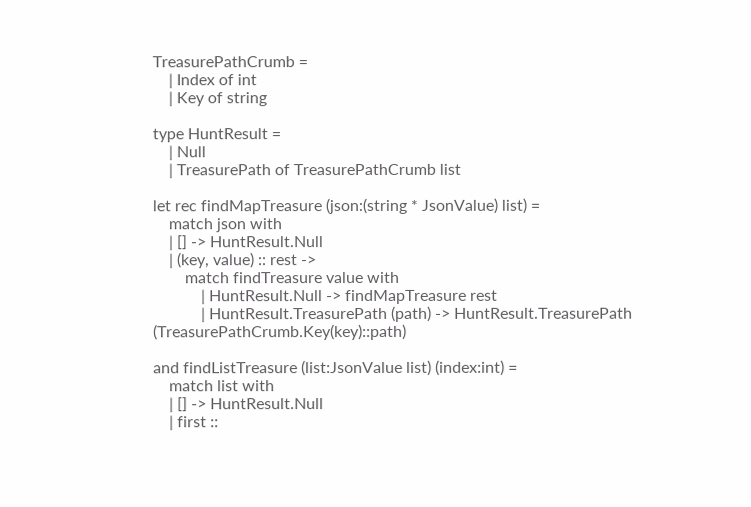TreasurePathCrumb =
    | Index of int
    | Key of string

type HuntResult =
    | Null
    | TreasurePath of TreasurePathCrumb list

let rec findMapTreasure (json:(string * JsonValue) list) =
    match json with
    | [] -> HuntResult.Null
    | (key, value) :: rest ->
        match findTreasure value with
            | HuntResult.Null -> findMapTreasure rest
            | HuntResult.TreasurePath (path) -> HuntResult.TreasurePath (TreasurePathCrumb.Key(key)::path)

and findListTreasure (list:JsonValue list) (index:int) =
    match list with
    | [] -> HuntResult.Null
    | first ::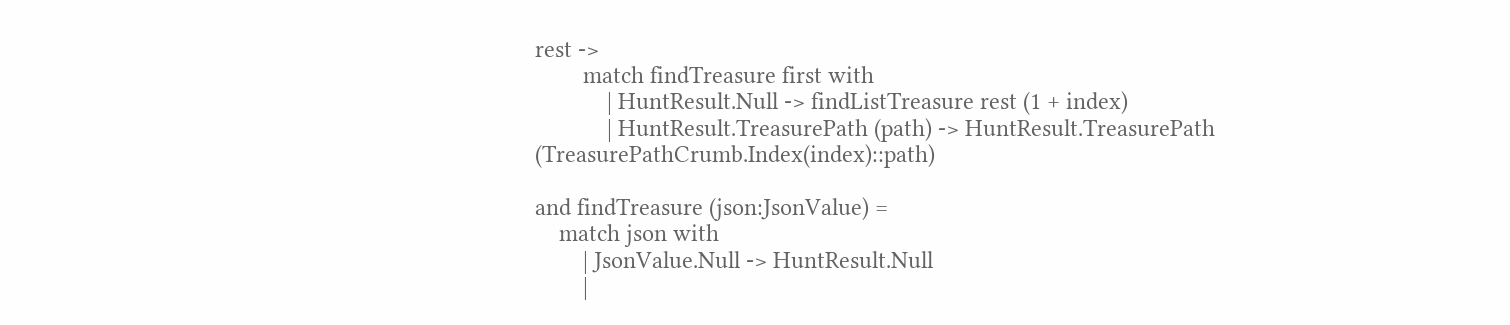rest ->
        match findTreasure first with
            | HuntResult.Null -> findListTreasure rest (1 + index)
            | HuntResult.TreasurePath (path) -> HuntResult.TreasurePath (TreasurePathCrumb.Index(index)::path)

and findTreasure (json:JsonValue) =
    match json with
        | JsonValue.Null -> HuntResult.Null
        |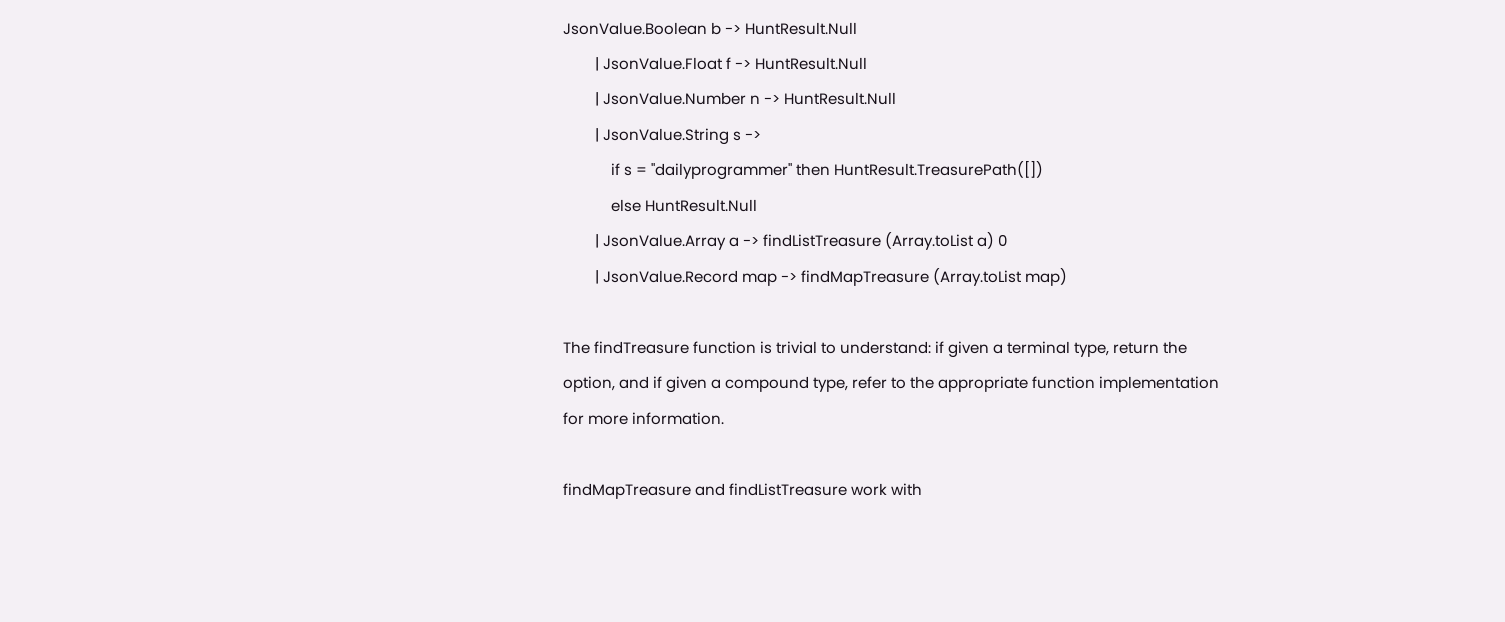JsonValue.Boolean b -> HuntResult.Null
        | JsonValue.Float f -> HuntResult.Null
        | JsonValue.Number n -> HuntResult.Null
        | JsonValue.String s ->
            if s = "dailyprogrammer" then HuntResult.TreasurePath([])
            else HuntResult.Null
        | JsonValue.Array a -> findListTreasure (Array.toList a) 0
        | JsonValue.Record map -> findMapTreasure (Array.toList map)

The findTreasure function is trivial to understand: if given a terminal type, return the option, and if given a compound type, refer to the appropriate function implementation for more information.

findMapTreasure and findListTreasure work with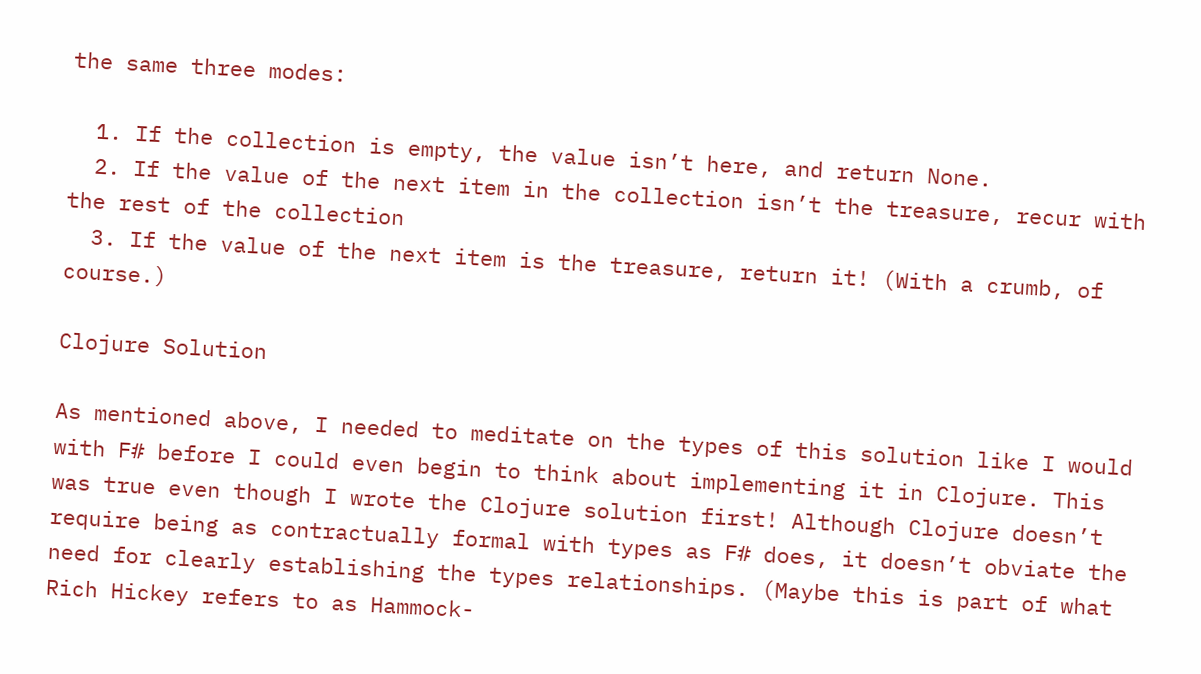the same three modes:

  1. If the collection is empty, the value isn’t here, and return None.
  2. If the value of the next item in the collection isn’t the treasure, recur with the rest of the collection
  3. If the value of the next item is the treasure, return it! (With a crumb, of course.)

Clojure Solution

As mentioned above, I needed to meditate on the types of this solution like I would with F# before I could even begin to think about implementing it in Clojure. This was true even though I wrote the Clojure solution first! Although Clojure doesn’t require being as contractually formal with types as F# does, it doesn’t obviate the need for clearly establishing the types relationships. (Maybe this is part of what Rich Hickey refers to as Hammock-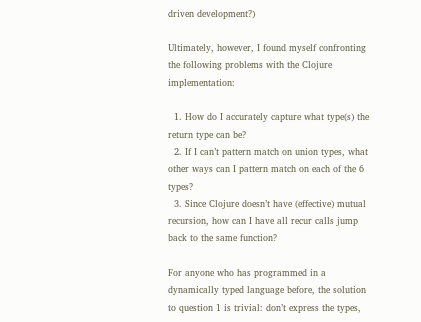driven development?)

Ultimately, however, I found myself confronting the following problems with the Clojure implementation:

  1. How do I accurately capture what type(s) the return type can be?
  2. If I can’t pattern match on union types, what other ways can I pattern match on each of the 6 types?
  3. Since Clojure doesn’t have (effective) mutual recursion, how can I have all recur calls jump back to the same function?

For anyone who has programmed in a dynamically typed language before, the solution to question 1 is trivial: don’t express the types,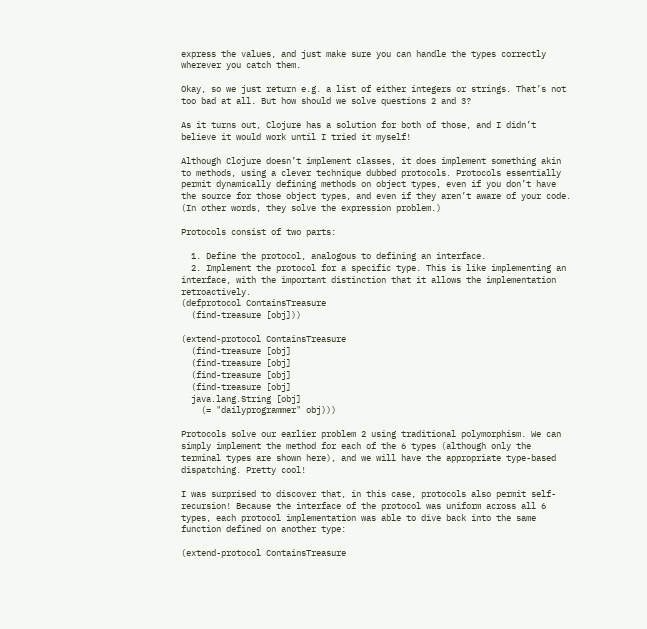express the values, and just make sure you can handle the types correctly wherever you catch them.

Okay, so we just return e.g. a list of either integers or strings. That’s not too bad at all. But how should we solve questions 2 and 3?

As it turns out, Clojure has a solution for both of those, and I didn’t believe it would work until I tried it myself!

Although Clojure doesn’t implement classes, it does implement something akin to methods, using a clever technique dubbed protocols. Protocols essentially permit dynamically defining methods on object types, even if you don’t have the source for those object types, and even if they aren’t aware of your code. (In other words, they solve the expression problem.)

Protocols consist of two parts:

  1. Define the protocol, analogous to defining an interface.
  2. Implement the protocol for a specific type. This is like implementing an interface, with the important distinction that it allows the implementation retroactively.
(defprotocol ContainsTreasure
  (find-treasure [obj]))

(extend-protocol ContainsTreasure
  (find-treasure [obj]
  (find-treasure [obj]
  (find-treasure [obj]
  (find-treasure [obj]
  java.lang.String [obj]
    (= "dailyprogrammer" obj)))

Protocols solve our earlier problem 2 using traditional polymorphism. We can simply implement the method for each of the 6 types (although only the terminal types are shown here), and we will have the appropriate type-based dispatching. Pretty cool!

I was surprised to discover that, in this case, protocols also permit self-recursion! Because the interface of the protocol was uniform across all 6 types, each protocol implementation was able to dive back into the same function defined on another type:

(extend-protocol ContainsTreasure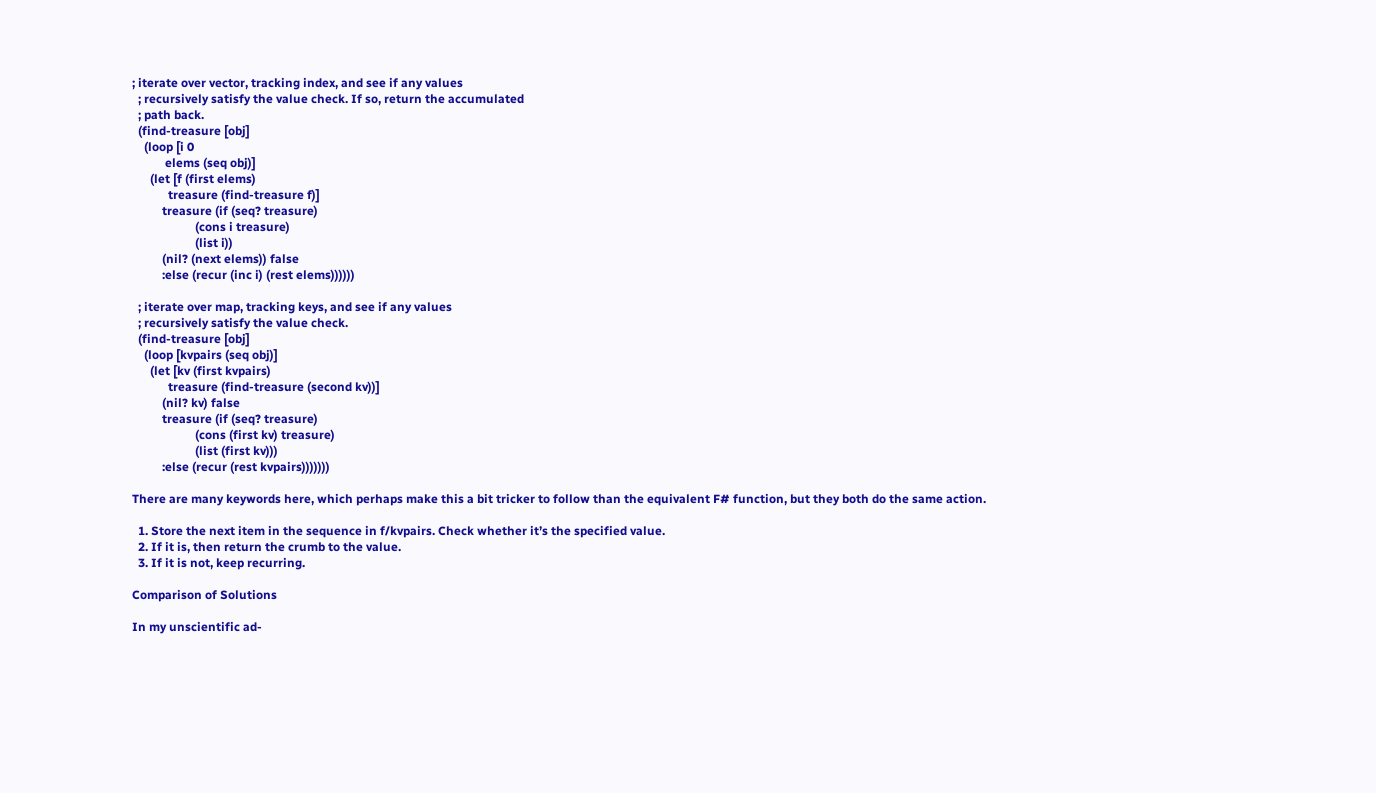; iterate over vector, tracking index, and see if any values
  ; recursively satisfy the value check. If so, return the accumulated
  ; path back.
  (find-treasure [obj]
    (loop [i 0
           elems (seq obj)]
      (let [f (first elems)
            treasure (find-treasure f)]
          treasure (if (seq? treasure)
                     (cons i treasure)
                     (list i))
          (nil? (next elems)) false
          :else (recur (inc i) (rest elems))))))

  ; iterate over map, tracking keys, and see if any values
  ; recursively satisfy the value check.
  (find-treasure [obj]
    (loop [kvpairs (seq obj)]
      (let [kv (first kvpairs)
            treasure (find-treasure (second kv))]
          (nil? kv) false
          treasure (if (seq? treasure)
                     (cons (first kv) treasure)
                     (list (first kv)))
          :else (recur (rest kvpairs)))))))

There are many keywords here, which perhaps make this a bit tricker to follow than the equivalent F# function, but they both do the same action.

  1. Store the next item in the sequence in f/kvpairs. Check whether it’s the specified value.
  2. If it is, then return the crumb to the value.
  3. If it is not, keep recurring.

Comparison of Solutions

In my unscientific ad-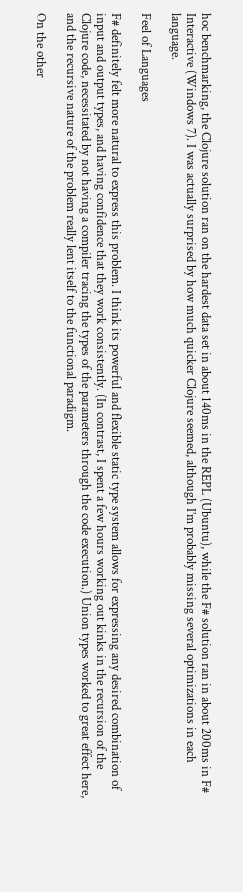hoc benchmarking, the Clojure solution ran on the hardest data set in about 140ms in the REPL (Ubuntu), while the F# solution ran in about 200ms in F# Interactive (Windows 7). I was actually surprised by how much quicker Clojure seemed, although I’m probably missing several optimizations in each language.

Feel of Languages

F# definitely felt more natural to express this problem. I think its powerful and flexible static type system allows for expressing any desired combination of input and output types, and having confidence that they work consistently. (In contrast, I spent a few hours working out kinks in the recursion of the Clojure code, necessitated by not having a compiler tracing the types of the parameters through the code execution.) Union types worked to great effect here, and the recursive nature of the problem really lent itself to the functional paradigm.

On the other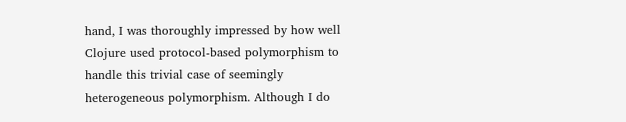hand, I was thoroughly impressed by how well Clojure used protocol-based polymorphism to handle this trivial case of seemingly heterogeneous polymorphism. Although I do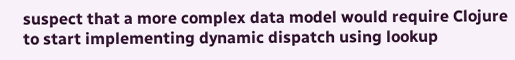suspect that a more complex data model would require Clojure to start implementing dynamic dispatch using lookup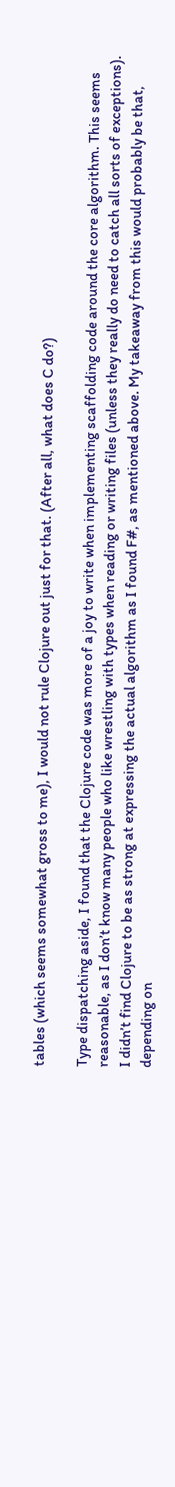tables (which seems somewhat gross to me), I would not rule Clojure out just for that. (After all, what does C do?)

Type dispatching aside, I found that the Clojure code was more of a joy to write when implementing scaffolding code around the core algorithm. This seems reasonable, as I don’t know many people who like wrestling with types when reading or writing files (unless they really do need to catch all sorts of exceptions). I didn’t find Clojure to be as strong at expressing the actual algorithm as I found F#, as mentioned above. My takeaway from this would probably be that, depending on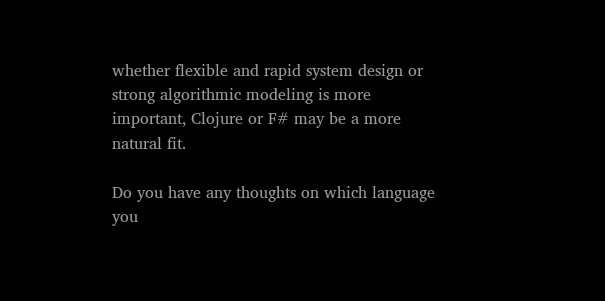whether flexible and rapid system design or strong algorithmic modeling is more important, Clojure or F# may be a more natural fit.

Do you have any thoughts on which language you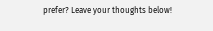prefer? Leave your thoughts below!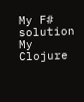My F# solution My Clojure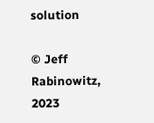solution

© Jeff Rabinowitz, 2023